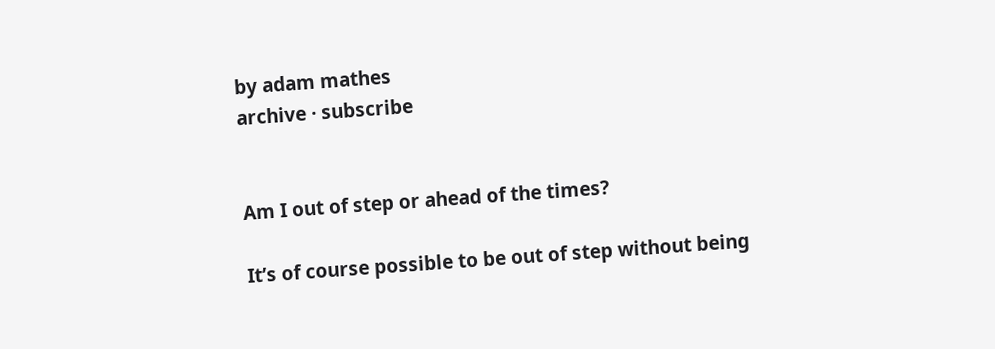by adam mathes
archive · subscribe


Am I out of step or ahead of the times?

It’s of course possible to be out of step without being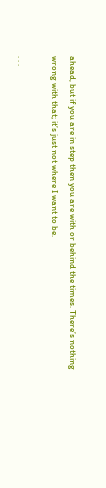ahead, but if you are in step then you are with or behind the times. There’s nothing wrong with that; it’s just not where I want to be.

· · ·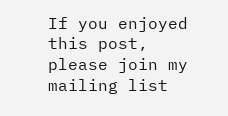If you enjoyed this post, please join my mailing list